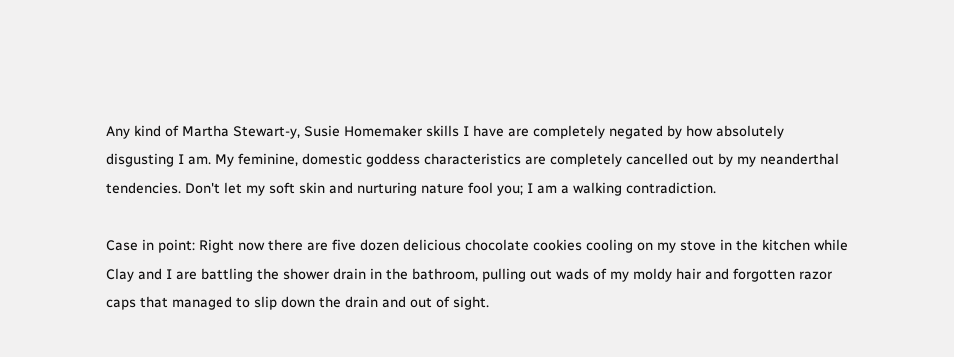Any kind of Martha Stewart-y, Susie Homemaker skills I have are completely negated by how absolutely disgusting I am. My feminine, domestic goddess characteristics are completely cancelled out by my neanderthal tendencies. Don't let my soft skin and nurturing nature fool you; I am a walking contradiction.

Case in point: Right now there are five dozen delicious chocolate cookies cooling on my stove in the kitchen while Clay and I are battling the shower drain in the bathroom, pulling out wads of my moldy hair and forgotten razor caps that managed to slip down the drain and out of sight.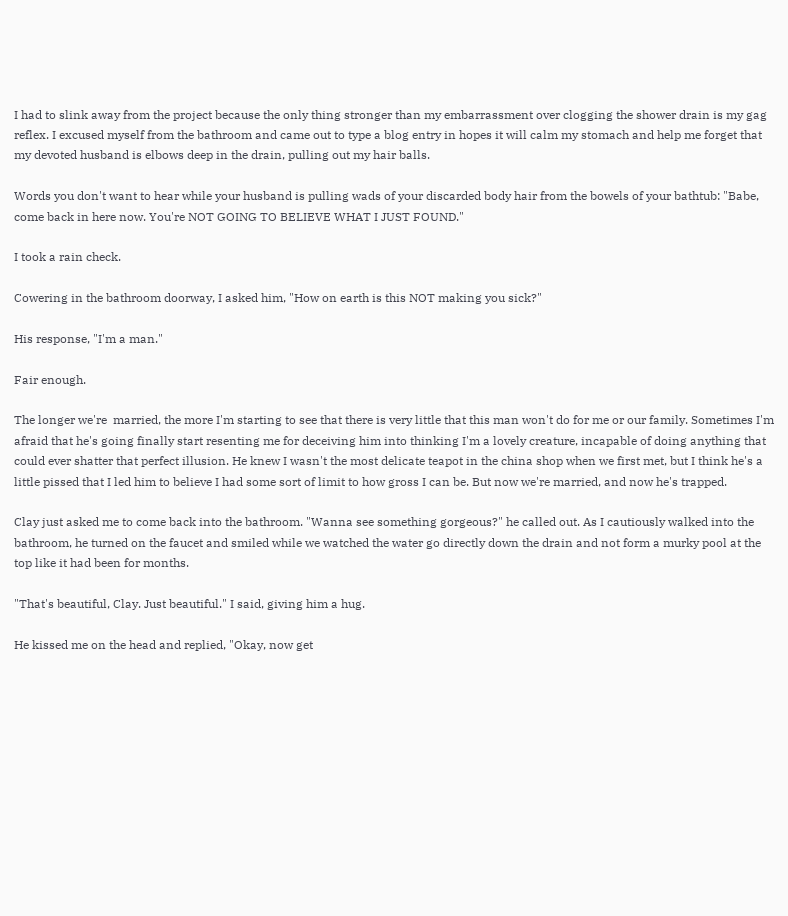I had to slink away from the project because the only thing stronger than my embarrassment over clogging the shower drain is my gag reflex. I excused myself from the bathroom and came out to type a blog entry in hopes it will calm my stomach and help me forget that my devoted husband is elbows deep in the drain, pulling out my hair balls.

Words you don't want to hear while your husband is pulling wads of your discarded body hair from the bowels of your bathtub: "Babe, come back in here now. You're NOT GOING TO BELIEVE WHAT I JUST FOUND."

I took a rain check.

Cowering in the bathroom doorway, I asked him, "How on earth is this NOT making you sick?"

His response, "I'm a man."

Fair enough.

The longer we're  married, the more I'm starting to see that there is very little that this man won't do for me or our family. Sometimes I'm afraid that he's going finally start resenting me for deceiving him into thinking I'm a lovely creature, incapable of doing anything that could ever shatter that perfect illusion. He knew I wasn't the most delicate teapot in the china shop when we first met, but I think he's a little pissed that I led him to believe I had some sort of limit to how gross I can be. But now we're married, and now he's trapped.

Clay just asked me to come back into the bathroom. "Wanna see something gorgeous?" he called out. As I cautiously walked into the bathroom, he turned on the faucet and smiled while we watched the water go directly down the drain and not form a murky pool at the top like it had been for months.

"That's beautiful, Clay. Just beautiful." I said, giving him a hug.

He kissed me on the head and replied, "Okay, now get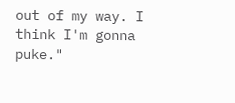out of my way. I think I'm gonna puke."